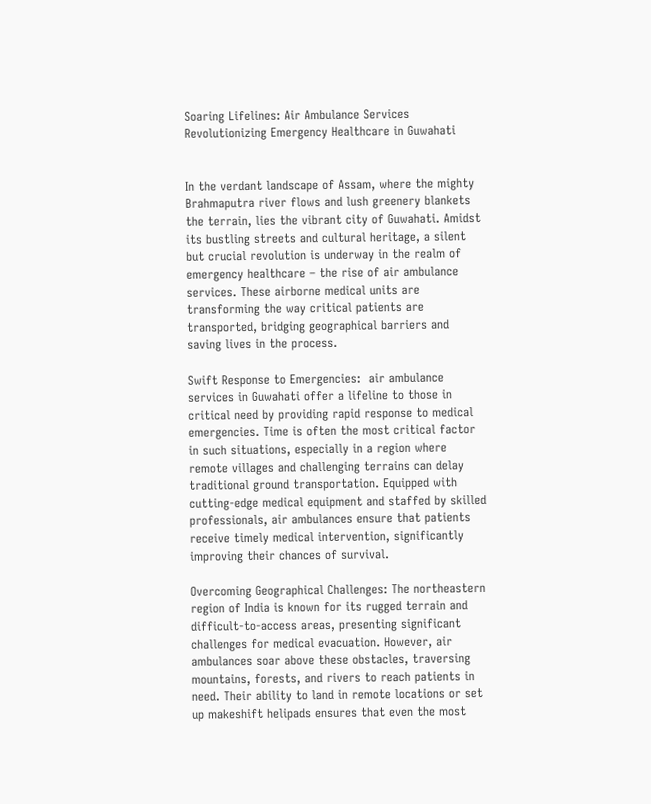Soaring Lifelines: Air Ambulance Services Revolutionizing Emergency Healthcare in Guwahati


In the verdant landscape of Assam, where the mighty Brahmaputra river flows and lush greenery blankets the terrain, lies the vibrant city of Guwahati. Amidst its bustling streets and cultural heritage, a silent but crucial revolution is underway in the realm of emergency healthcare – the rise of air ambulance services. These airborne medical units are transforming the way critical patients are transported, bridging geographical barriers and saving lives in the process.

Swift Response to Emergencies:  air ambulance services in Guwahati offer a lifeline to those in critical need by providing rapid response to medical emergencies. Time is often the most critical factor in such situations, especially in a region where remote villages and challenging terrains can delay traditional ground transportation. Equipped with cutting-edge medical equipment and staffed by skilled professionals, air ambulances ensure that patients receive timely medical intervention, significantly improving their chances of survival.

Overcoming Geographical Challenges: The northeastern region of India is known for its rugged terrain and difficult-to-access areas, presenting significant challenges for medical evacuation. However, air ambulances soar above these obstacles, traversing mountains, forests, and rivers to reach patients in need. Their ability to land in remote locations or set up makeshift helipads ensures that even the most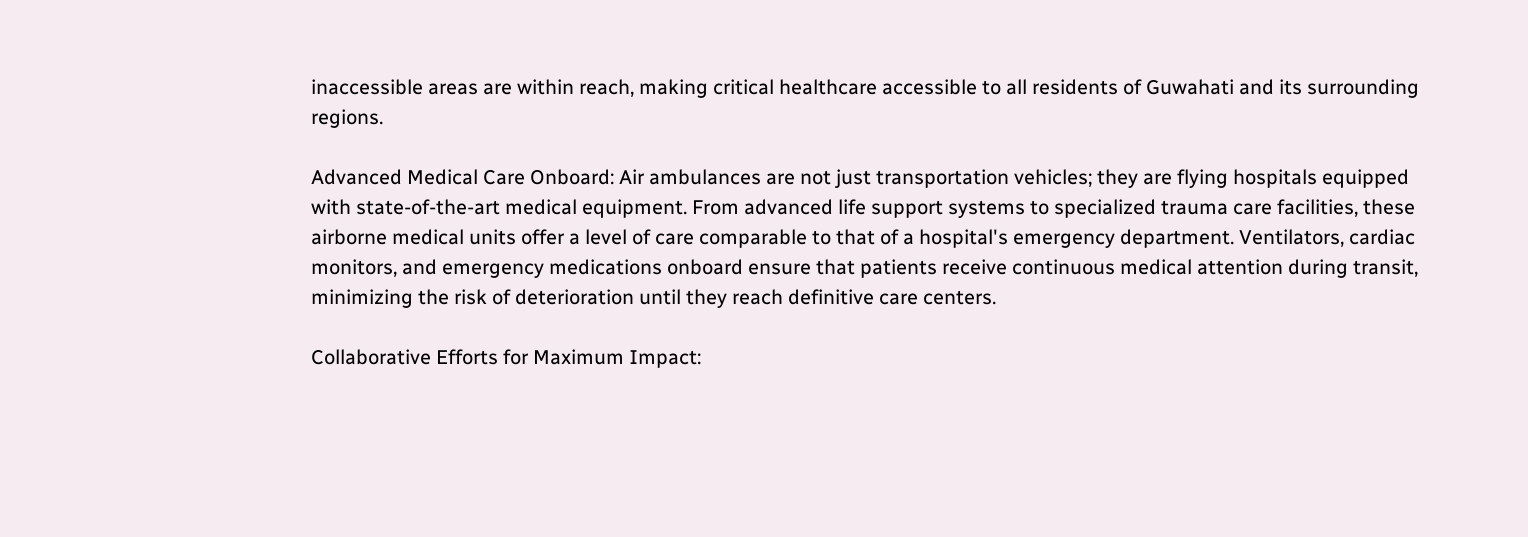inaccessible areas are within reach, making critical healthcare accessible to all residents of Guwahati and its surrounding regions.

Advanced Medical Care Onboard: Air ambulances are not just transportation vehicles; they are flying hospitals equipped with state-of-the-art medical equipment. From advanced life support systems to specialized trauma care facilities, these airborne medical units offer a level of care comparable to that of a hospital's emergency department. Ventilators, cardiac monitors, and emergency medications onboard ensure that patients receive continuous medical attention during transit, minimizing the risk of deterioration until they reach definitive care centers.

Collaborative Efforts for Maximum Impact: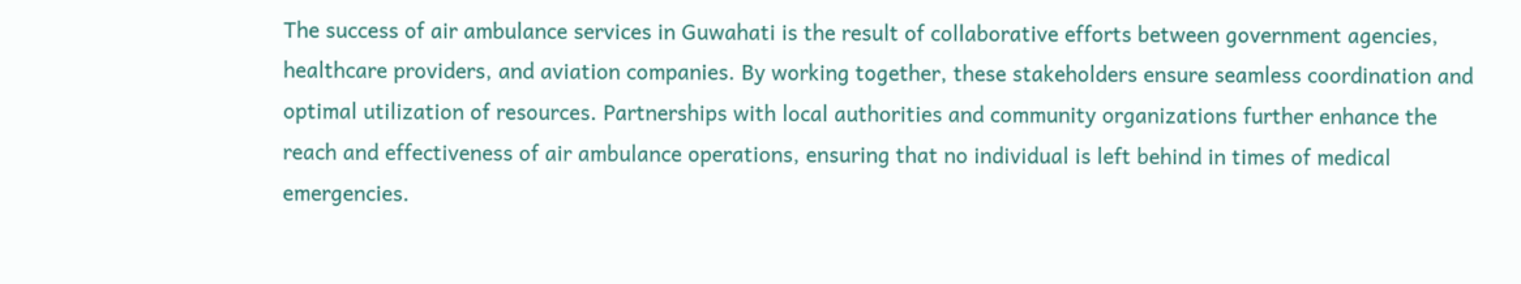The success of air ambulance services in Guwahati is the result of collaborative efforts between government agencies, healthcare providers, and aviation companies. By working together, these stakeholders ensure seamless coordination and optimal utilization of resources. Partnerships with local authorities and community organizations further enhance the reach and effectiveness of air ambulance operations, ensuring that no individual is left behind in times of medical emergencies.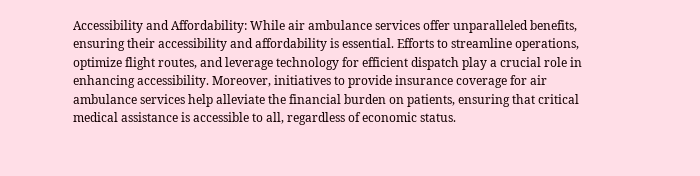Accessibility and Affordability: While air ambulance services offer unparalleled benefits, ensuring their accessibility and affordability is essential. Efforts to streamline operations, optimize flight routes, and leverage technology for efficient dispatch play a crucial role in enhancing accessibility. Moreover, initiatives to provide insurance coverage for air ambulance services help alleviate the financial burden on patients, ensuring that critical medical assistance is accessible to all, regardless of economic status.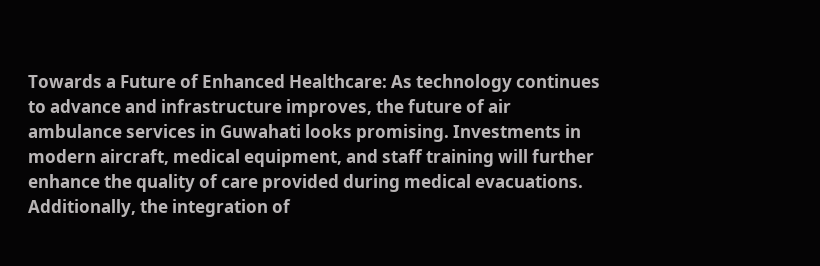Towards a Future of Enhanced Healthcare: As technology continues to advance and infrastructure improves, the future of air ambulance services in Guwahati looks promising. Investments in modern aircraft, medical equipment, and staff training will further enhance the quality of care provided during medical evacuations. Additionally, the integration of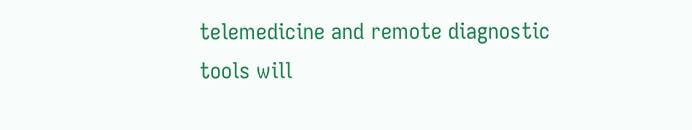telemedicine and remote diagnostic tools will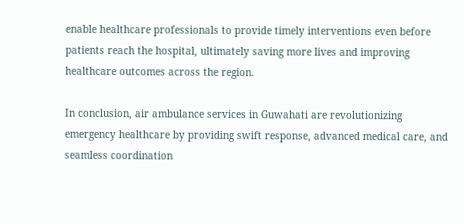enable healthcare professionals to provide timely interventions even before patients reach the hospital, ultimately saving more lives and improving healthcare outcomes across the region.

In conclusion, air ambulance services in Guwahati are revolutionizing emergency healthcare by providing swift response, advanced medical care, and seamless coordination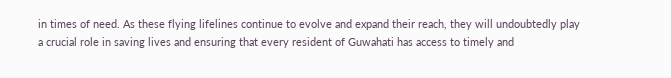in times of need. As these flying lifelines continue to evolve and expand their reach, they will undoubtedly play a crucial role in saving lives and ensuring that every resident of Guwahati has access to timely and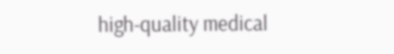high-quality medical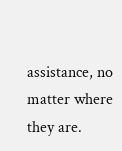assistance, no matter where they are.